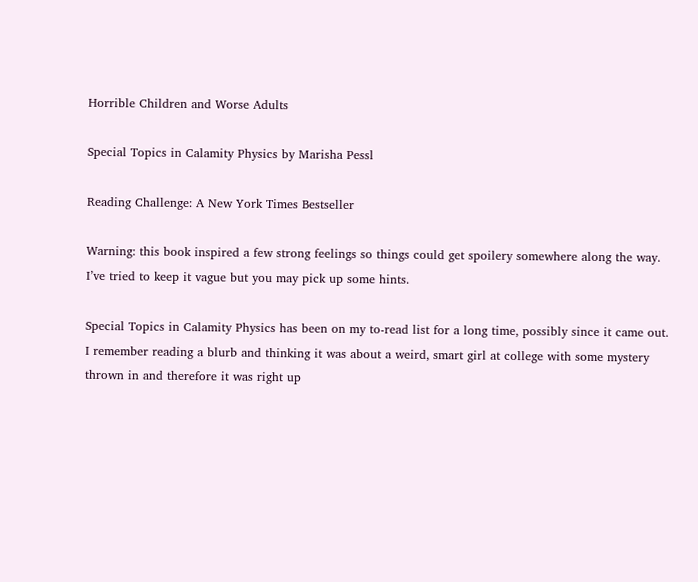Horrible Children and Worse Adults

Special Topics in Calamity Physics by Marisha Pessl

Reading Challenge: A New York Times Bestseller

Warning: this book inspired a few strong feelings so things could get spoilery somewhere along the way. I’ve tried to keep it vague but you may pick up some hints.

Special Topics in Calamity Physics has been on my to-read list for a long time, possibly since it came out. I remember reading a blurb and thinking it was about a weird, smart girl at college with some mystery thrown in and therefore it was right up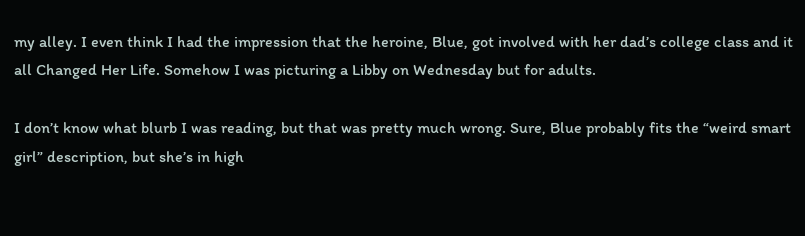my alley. I even think I had the impression that the heroine, Blue, got involved with her dad’s college class and it all Changed Her Life. Somehow I was picturing a Libby on Wednesday but for adults.

I don’t know what blurb I was reading, but that was pretty much wrong. Sure, Blue probably fits the “weird smart girl” description, but she’s in high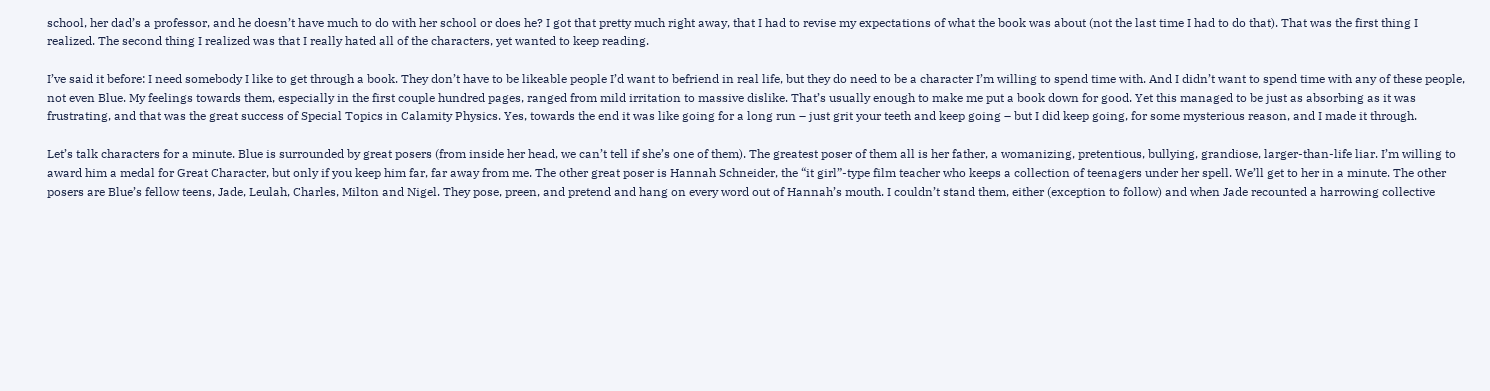school, her dad’s a professor, and he doesn’t have much to do with her school or does he? I got that pretty much right away, that I had to revise my expectations of what the book was about (not the last time I had to do that). That was the first thing I realized. The second thing I realized was that I really hated all of the characters, yet wanted to keep reading.

I’ve said it before: I need somebody I like to get through a book. They don’t have to be likeable people I’d want to befriend in real life, but they do need to be a character I’m willing to spend time with. And I didn’t want to spend time with any of these people, not even Blue. My feelings towards them, especially in the first couple hundred pages, ranged from mild irritation to massive dislike. That’s usually enough to make me put a book down for good. Yet this managed to be just as absorbing as it was frustrating, and that was the great success of Special Topics in Calamity Physics. Yes, towards the end it was like going for a long run – just grit your teeth and keep going – but I did keep going, for some mysterious reason, and I made it through.

Let’s talk characters for a minute. Blue is surrounded by great posers (from inside her head, we can’t tell if she’s one of them). The greatest poser of them all is her father, a womanizing, pretentious, bullying, grandiose, larger-than-life liar. I’m willing to award him a medal for Great Character, but only if you keep him far, far away from me. The other great poser is Hannah Schneider, the “it girl”-type film teacher who keeps a collection of teenagers under her spell. We’ll get to her in a minute. The other posers are Blue’s fellow teens, Jade, Leulah, Charles, Milton and Nigel. They pose, preen, and pretend and hang on every word out of Hannah’s mouth. I couldn’t stand them, either (exception to follow) and when Jade recounted a harrowing collective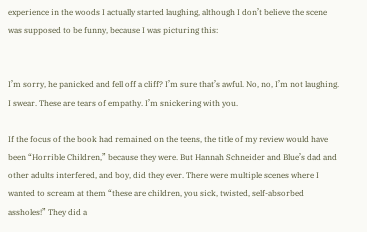experience in the woods I actually started laughing, although I don’t believe the scene was supposed to be funny, because I was picturing this:


I’m sorry, he panicked and fell off a cliff? I’m sure that’s awful. No, no, I’m not laughing. I swear. These are tears of empathy. I’m snickering with you.

If the focus of the book had remained on the teens, the title of my review would have been “Horrible Children,” because they were. But Hannah Schneider and Blue’s dad and other adults interfered, and boy, did they ever. There were multiple scenes where I wanted to scream at them “these are children, you sick, twisted, self-absorbed assholes!” They did a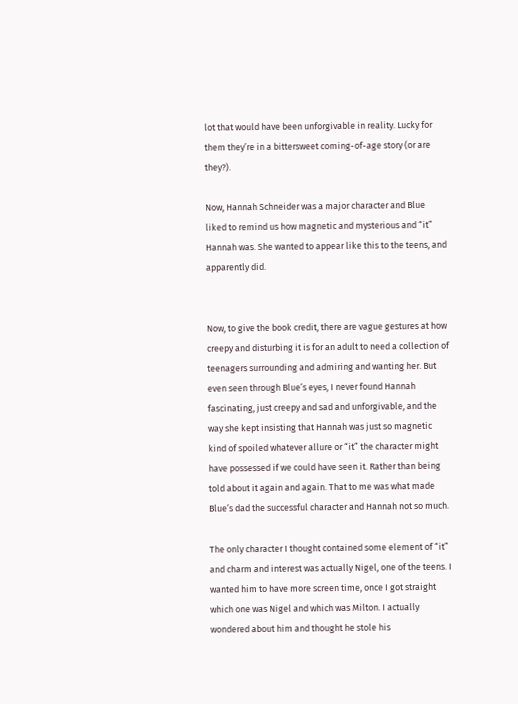lot that would have been unforgivable in reality. Lucky for them they’re in a bittersweet coming-of-age story (or are they?).

Now, Hannah Schneider was a major character and Blue liked to remind us how magnetic and mysterious and “it” Hannah was. She wanted to appear like this to the teens, and apparently did.


Now, to give the book credit, there are vague gestures at how creepy and disturbing it is for an adult to need a collection of teenagers surrounding and admiring and wanting her. But even seen through Blue’s eyes, I never found Hannah fascinating, just creepy and sad and unforgivable, and the way she kept insisting that Hannah was just so magnetic kind of spoiled whatever allure or “it” the character might have possessed if we could have seen it. Rather than being told about it again and again. That to me was what made Blue’s dad the successful character and Hannah not so much.

The only character I thought contained some element of “it” and charm and interest was actually Nigel, one of the teens. I wanted him to have more screen time, once I got straight which one was Nigel and which was Milton. I actually wondered about him and thought he stole his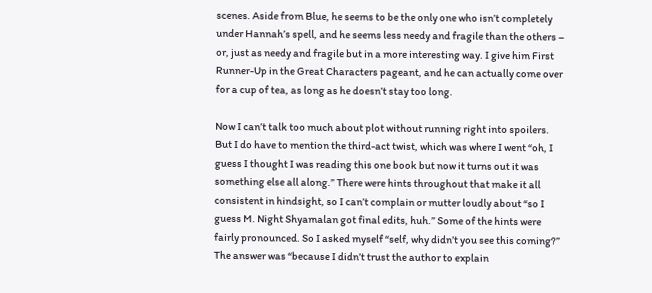scenes. Aside from Blue, he seems to be the only one who isn’t completely under Hannah’s spell, and he seems less needy and fragile than the others – or, just as needy and fragile but in a more interesting way. I give him First Runner-Up in the Great Characters pageant, and he can actually come over for a cup of tea, as long as he doesn’t stay too long.

Now I can’t talk too much about plot without running right into spoilers. But I do have to mention the third-act twist, which was where I went “oh, I guess I thought I was reading this one book but now it turns out it was something else all along.” There were hints throughout that make it all consistent in hindsight, so I can’t complain or mutter loudly about “so I guess M. Night Shyamalan got final edits, huh.” Some of the hints were fairly pronounced. So I asked myself “self, why didn’t you see this coming?” The answer was “because I didn’t trust the author to explain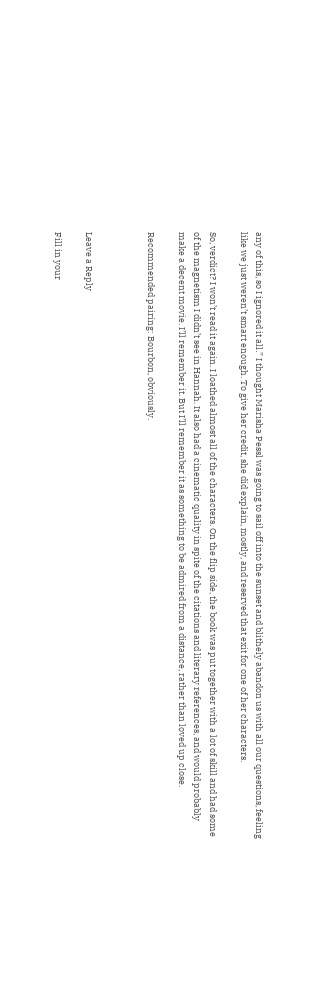any of this, so I ignored it all.” I thought Marisha Pessl was going to sail off into the sunset and blithely abandon us with all our questions, feeling like we just weren’t smart enough. To give her credit, she did explain, mostly, and reserved that exit for one of her characters.

So, verdict? I won’t read it again. I loathed almost all of the characters. On the flip side, the book was put together with a lot of skill and had some of the magnetism I didn’t see in Hannah. It also had a cinematic quality in spite of the citations and literary references, and would probably make a decent movie. I’ll remember it. But I’ll remember it as something to be admired from a distance, rather than loved up close.

Recommended pairing: Bourbon, obviously.



Leave a Reply

Fill in your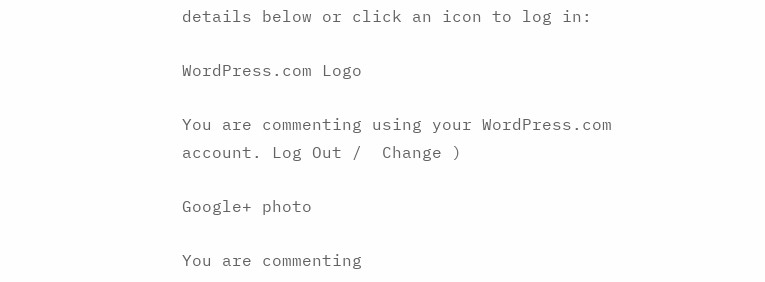details below or click an icon to log in:

WordPress.com Logo

You are commenting using your WordPress.com account. Log Out /  Change )

Google+ photo

You are commenting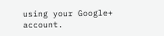using your Google+ account.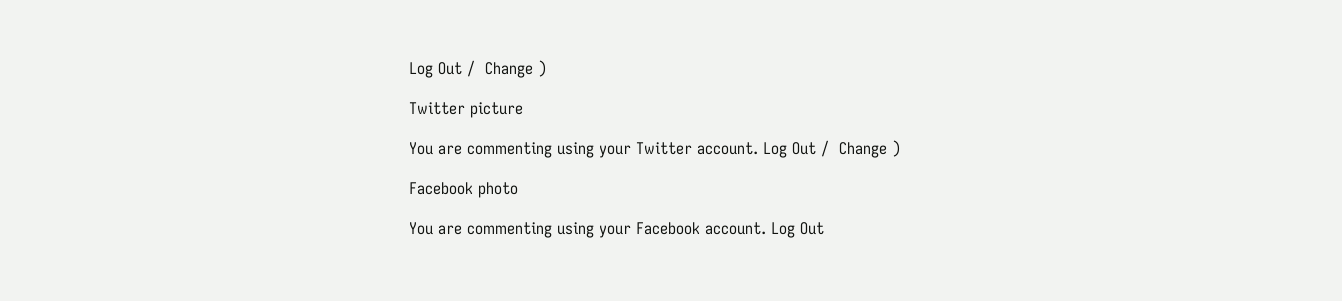Log Out /  Change )

Twitter picture

You are commenting using your Twitter account. Log Out /  Change )

Facebook photo

You are commenting using your Facebook account. Log Out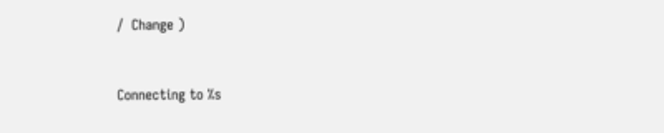/  Change )


Connecting to %s